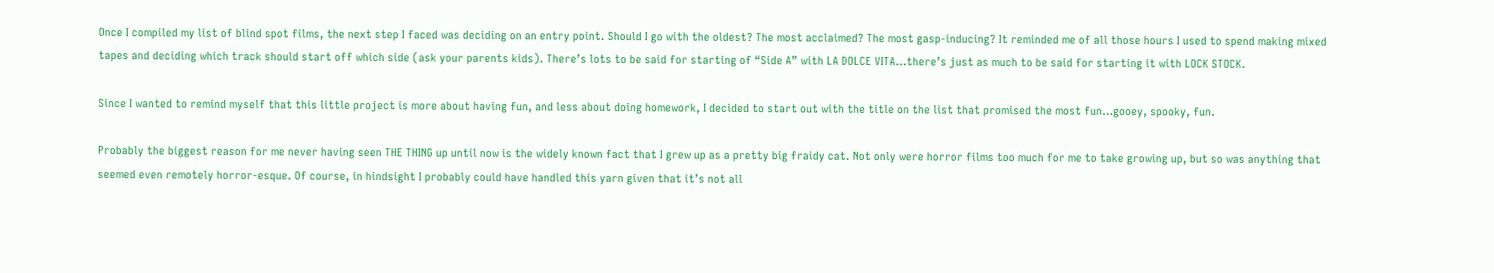Once I compiled my list of blind spot films, the next step I faced was deciding on an entry point. Should I go with the oldest? The most acclaimed? The most gasp-inducing? It reminded me of all those hours I used to spend making mixed tapes and deciding which track should start off which side (ask your parents kids). There’s lots to be said for starting of “Side A” with LA DOLCE VITA…there’s just as much to be said for starting it with LOCK STOCK.

Since I wanted to remind myself that this little project is more about having fun, and less about doing homework, I decided to start out with the title on the list that promised the most fun…gooey, spooky, fun.

Probably the biggest reason for me never having seen THE THING up until now is the widely known fact that I grew up as a pretty big fraidy cat. Not only were horror films too much for me to take growing up, but so was anything that seemed even remotely horror-esque. Of course, in hindsight I probably could have handled this yarn given that it’s not all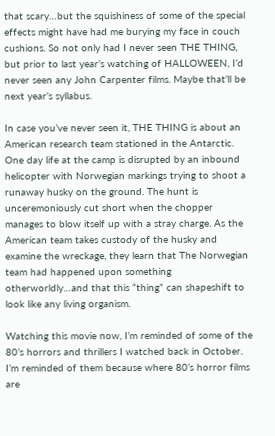that scary…but the squishiness of some of the special effects might have had me burying my face in couch cushions. So not only had I never seen THE THING, but prior to last year’s watching of HALLOWEEN, I’d never seen any John Carpenter films. Maybe that’ll be next year’s syllabus.

In case you’ve never seen it, THE THING is about an American research team stationed in the Antarctic. One day life at the camp is disrupted by an inbound helicopter with Norwegian markings trying to shoot a runaway husky on the ground. The hunt is unceremoniously cut short when the chopper manages to blow itself up with a stray charge. As the American team takes custody of the husky and examine the wreckage, they learn that The Norwegian team had happened upon something otherworldly…and that this “thing” can shapeshift to look like any living organism.

Watching this movie now, I’m reminded of some of the 80’s horrors and thrillers I watched back in October. I’m reminded of them because where 80’s horror films are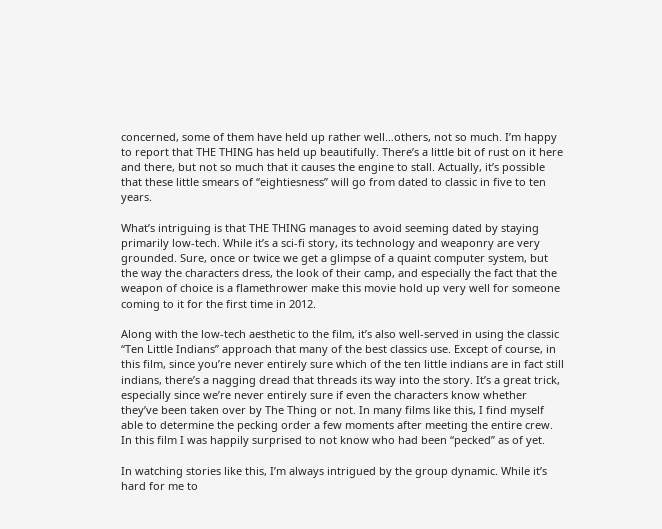concerned, some of them have held up rather well…others, not so much. I’m happy to report that THE THING has held up beautifully. There’s a little bit of rust on it here and there, but not so much that it causes the engine to stall. Actually, it’s possible that these little smears of “eightiesness” will go from dated to classic in five to ten years.

What’s intriguing is that THE THING manages to avoid seeming dated by staying primarily low-tech. While it’s a sci-fi story, its technology and weaponry are very grounded. Sure, once or twice we get a glimpse of a quaint computer system, but the way the characters dress, the look of their camp, and especially the fact that the weapon of choice is a flamethrower make this movie hold up very well for someone coming to it for the first time in 2012.

Along with the low-tech aesthetic to the film, it’s also well-served in using the classic “Ten Little Indians” approach that many of the best classics use. Except of course, in this film, since you’re never entirely sure which of the ten little indians are in fact still indians, there’s a nagging dread that threads its way into the story. It’s a great trick, especially since we’re never entirely sure if even the characters know whether they’ve been taken over by The Thing or not. In many films like this, I find myself able to determine the pecking order a few moments after meeting the entire crew. In this film I was happily surprised to not know who had been “pecked” as of yet.

In watching stories like this, I’m always intrigued by the group dynamic. While it’s hard for me to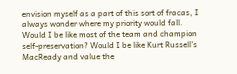envision myself as a part of this sort of fracas, I always wonder where my priority would fall. Would I be like most of the team and champion self-preservation? Would I be like Kurt Russell’s MacReady and value the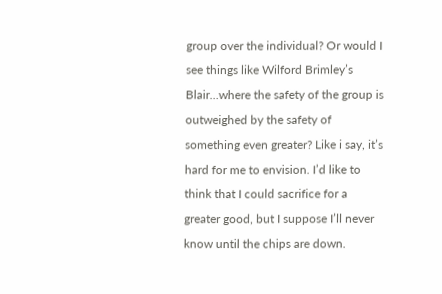group over the individual? Or would I see things like Wilford Brimley’s Blair…where the safety of the group is outweighed by the safety of something even greater? Like i say, it’s hard for me to envision. I’d like to think that I could sacrifice for a greater good, but I suppose I’ll never know until the chips are down.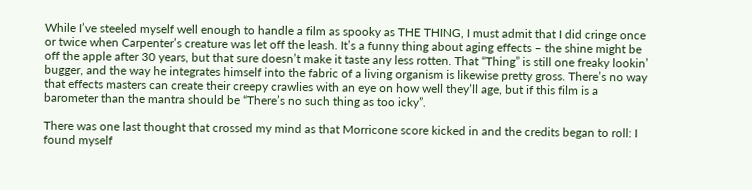While I’ve steeled myself well enough to handle a film as spooky as THE THING, I must admit that I did cringe once or twice when Carpenter’s creature was let off the leash. It’s a funny thing about aging effects – the shine might be off the apple after 30 years, but that sure doesn’t make it taste any less rotten. That “Thing” is still one freaky lookin’ bugger, and the way he integrates himself into the fabric of a living organism is likewise pretty gross. There’s no way that effects masters can create their creepy crawlies with an eye on how well they’ll age, but if this film is a barometer than the mantra should be “There’s no such thing as too icky”.

There was one last thought that crossed my mind as that Morricone score kicked in and the credits began to roll: I found myself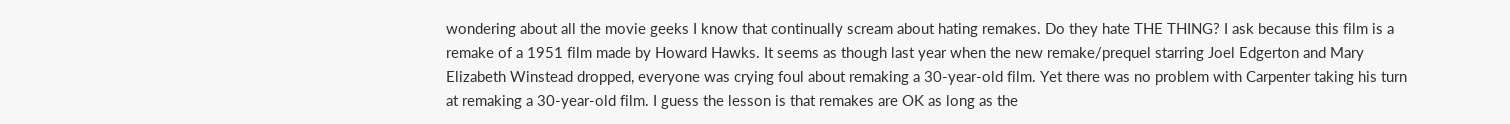wondering about all the movie geeks I know that continually scream about hating remakes. Do they hate THE THING? I ask because this film is a remake of a 1951 film made by Howard Hawks. It seems as though last year when the new remake/prequel starring Joel Edgerton and Mary Elizabeth Winstead dropped, everyone was crying foul about remaking a 30-year-old film. Yet there was no problem with Carpenter taking his turn at remaking a 30-year-old film. I guess the lesson is that remakes are OK as long as the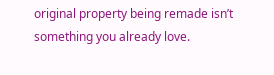original property being remade isn’t something you already love.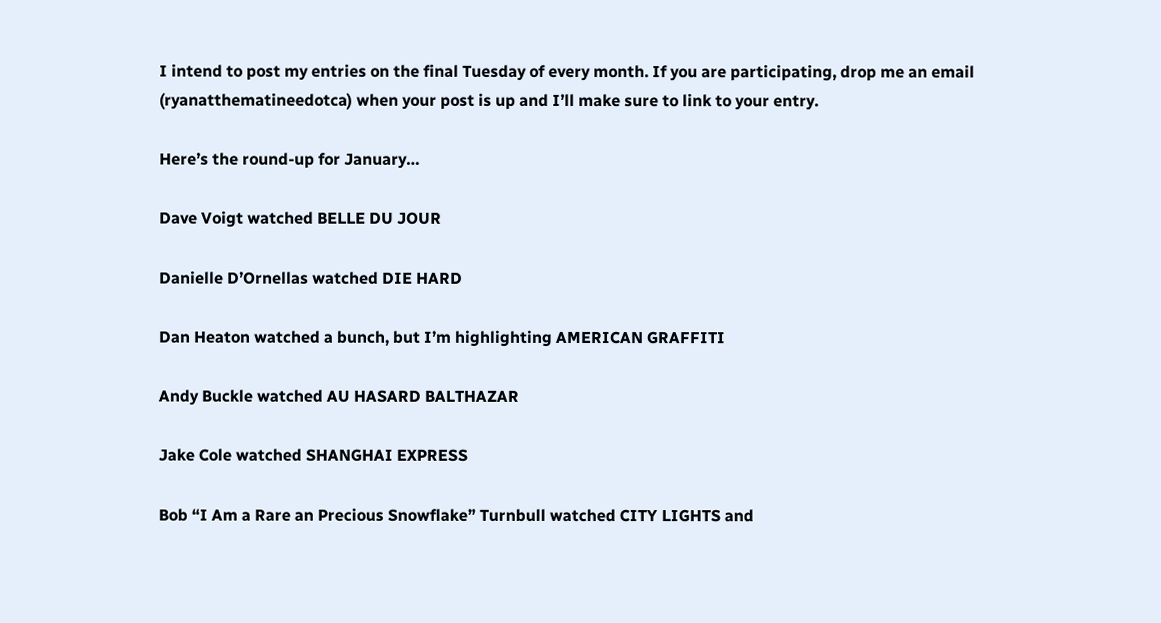I intend to post my entries on the final Tuesday of every month. If you are participating, drop me an email (ryanatthematineedotca) when your post is up and I’ll make sure to link to your entry.

Here’s the round-up for January…

Dave Voigt watched BELLE DU JOUR

Danielle D’Ornellas watched DIE HARD

Dan Heaton watched a bunch, but I’m highlighting AMERICAN GRAFFITI

Andy Buckle watched AU HASARD BALTHAZAR

Jake Cole watched SHANGHAI EXPRESS

Bob “I Am a Rare an Precious Snowflake” Turnbull watched CITY LIGHTS and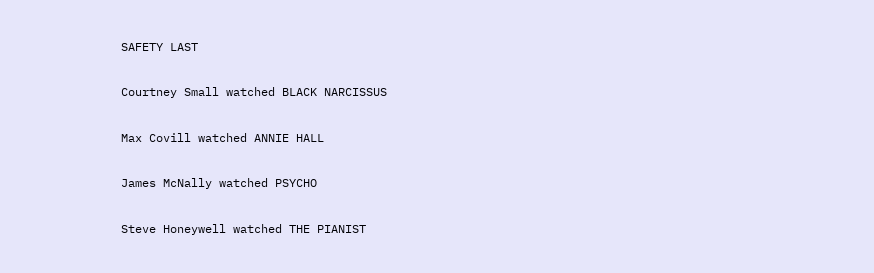SAFETY LAST

Courtney Small watched BLACK NARCISSUS

Max Covill watched ANNIE HALL

James McNally watched PSYCHO

Steve Honeywell watched THE PIANIST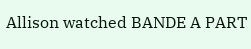Allison watched BANDE A PART